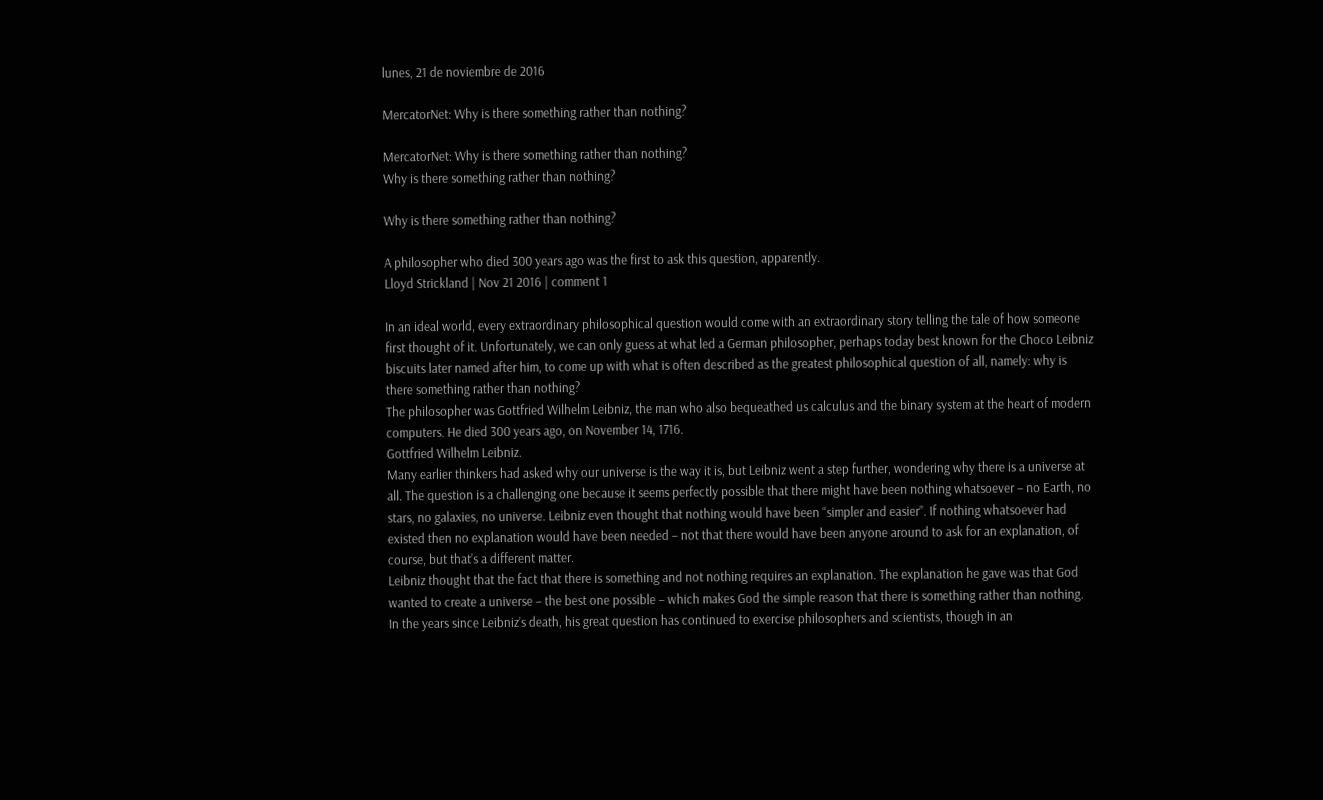lunes, 21 de noviembre de 2016

MercatorNet: Why is there something rather than nothing?

MercatorNet: Why is there something rather than nothing?
Why is there something rather than nothing?

Why is there something rather than nothing?

A philosopher who died 300 years ago was the first to ask this question, apparently.
Lloyd Strickland | Nov 21 2016 | comment 1

In an ideal world, every extraordinary philosophical question would come with an extraordinary story telling the tale of how someone first thought of it. Unfortunately, we can only guess at what led a German philosopher, perhaps today best known for the Choco Leibniz biscuits later named after him, to come up with what is often described as the greatest philosophical question of all, namely: why is there something rather than nothing?
The philosopher was Gottfried Wilhelm Leibniz, the man who also bequeathed us calculus and the binary system at the heart of modern computers. He died 300 years ago, on November 14, 1716.
Gottfried Wilhelm Leibniz.
Many earlier thinkers had asked why our universe is the way it is, but Leibniz went a step further, wondering why there is a universe at all. The question is a challenging one because it seems perfectly possible that there might have been nothing whatsoever – no Earth, no stars, no galaxies, no universe. Leibniz even thought that nothing would have been “simpler and easier”. If nothing whatsoever had existed then no explanation would have been needed – not that there would have been anyone around to ask for an explanation, of course, but that’s a different matter.
Leibniz thought that the fact that there is something and not nothing requires an explanation. The explanation he gave was that God wanted to create a universe – the best one possible – which makes God the simple reason that there is something rather than nothing.
In the years since Leibniz’s death, his great question has continued to exercise philosophers and scientists, though in an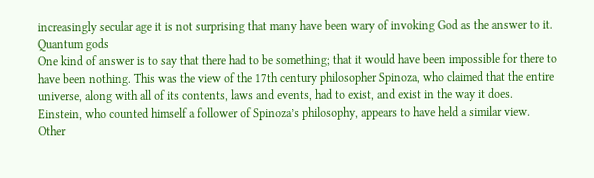increasingly secular age it is not surprising that many have been wary of invoking God as the answer to it.
Quantum gods
One kind of answer is to say that there had to be something; that it would have been impossible for there to have been nothing. This was the view of the 17th century philosopher Spinoza, who claimed that the entire universe, along with all of its contents, laws and events, had to exist, and exist in the way it does. Einstein, who counted himself a follower of Spinoza’s philosophy, appears to have held a similar view.
Other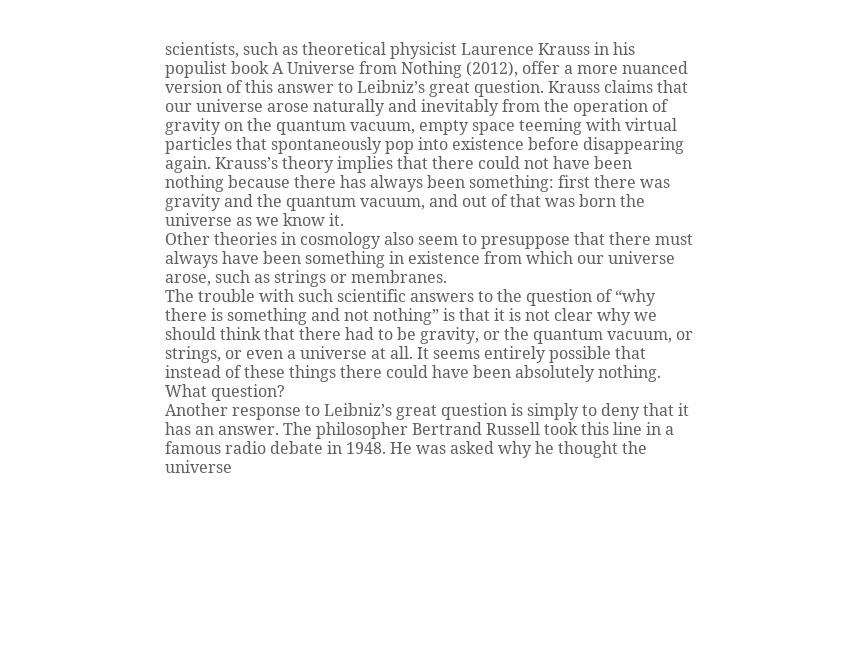scientists, such as theoretical physicist Laurence Krauss in his populist book A Universe from Nothing (2012), offer a more nuanced version of this answer to Leibniz’s great question. Krauss claims that our universe arose naturally and inevitably from the operation of gravity on the quantum vacuum, empty space teeming with virtual particles that spontaneously pop into existence before disappearing again. Krauss’s theory implies that there could not have been nothing because there has always been something: first there was gravity and the quantum vacuum, and out of that was born the universe as we know it.
Other theories in cosmology also seem to presuppose that there must always have been something in existence from which our universe arose, such as strings or membranes.
The trouble with such scientific answers to the question of “why there is something and not nothing” is that it is not clear why we should think that there had to be gravity, or the quantum vacuum, or strings, or even a universe at all. It seems entirely possible that instead of these things there could have been absolutely nothing.
What question?
Another response to Leibniz’s great question is simply to deny that it has an answer. The philosopher Bertrand Russell took this line in a famous radio debate in 1948. He was asked why he thought the universe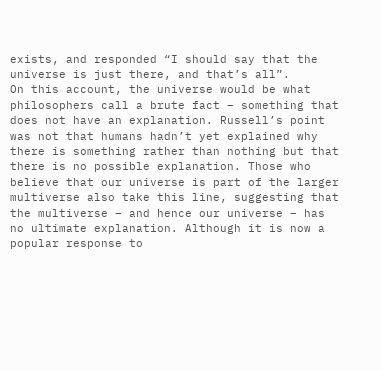exists, and responded “I should say that the universe is just there, and that’s all”.
On this account, the universe would be what philosophers call a brute fact – something that does not have an explanation. Russell’s point was not that humans hadn’t yet explained why there is something rather than nothing but that there is no possible explanation. Those who believe that our universe is part of the larger multiverse also take this line, suggesting that the multiverse – and hence our universe – has no ultimate explanation. Although it is now a popular response to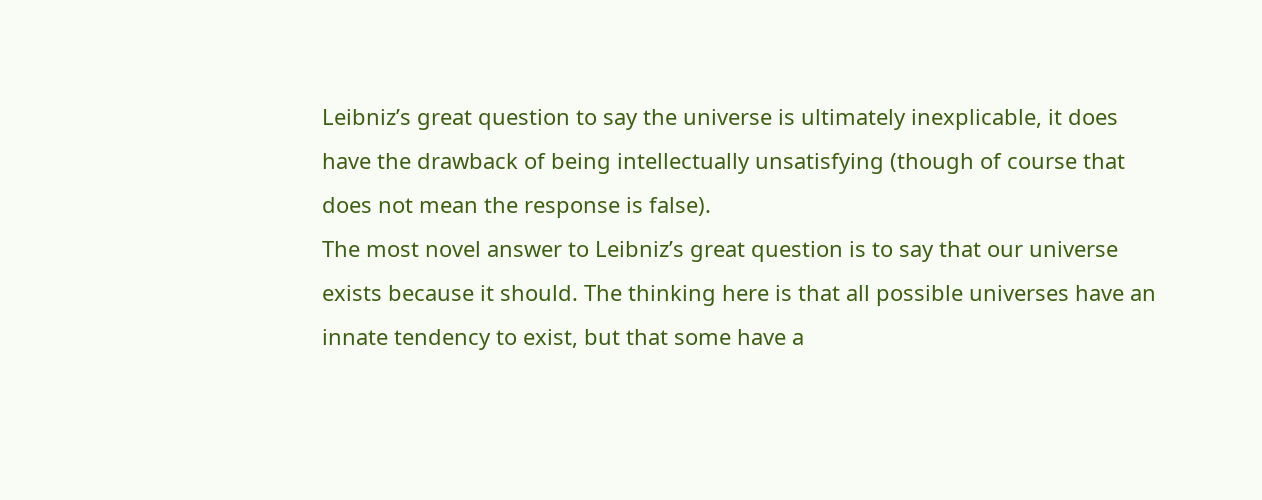Leibniz’s great question to say the universe is ultimately inexplicable, it does have the drawback of being intellectually unsatisfying (though of course that does not mean the response is false).
The most novel answer to Leibniz’s great question is to say that our universe exists because it should. The thinking here is that all possible universes have an innate tendency to exist, but that some have a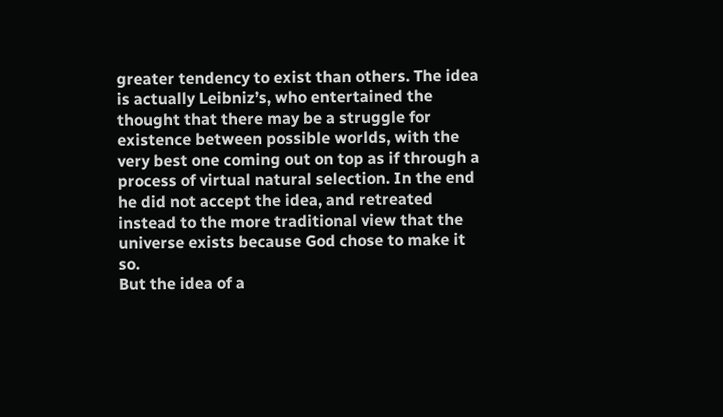greater tendency to exist than others. The idea is actually Leibniz’s, who entertained the thought that there may be a struggle for existence between possible worlds, with the very best one coming out on top as if through a process of virtual natural selection. In the end he did not accept the idea, and retreated instead to the more traditional view that the universe exists because God chose to make it so.
But the idea of a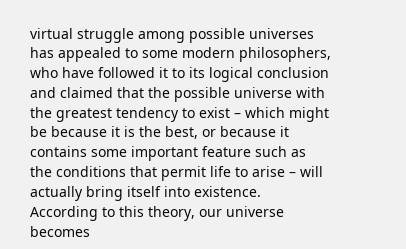virtual struggle among possible universes has appealed to some modern philosophers, who have followed it to its logical conclusion and claimed that the possible universe with the greatest tendency to exist – which might be because it is the best, or because it contains some important feature such as the conditions that permit life to arise – will actually bring itself into existence.
According to this theory, our universe becomes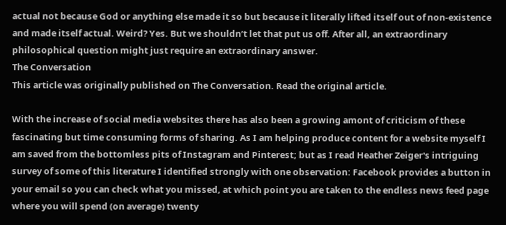actual not because God or anything else made it so but because it literally lifted itself out of non-existence and made itself actual. Weird? Yes. But we shouldn’t let that put us off. After all, an extraordinary philosophical question might just require an extraordinary answer.
The Conversation
This article was originally published on The Conversation. Read the original article.

With the increase of social media websites there has also been a growing amont of criticism of these fascinating but time consuming forms of sharing. As I am helping produce content for a website myself I am saved from the bottomless pits of Instagram and Pinterest; but as I read Heather Zeiger's intriguing survey of some of this literature I identified strongly with one observation: Facebook provides a button in your email so you can check what you missed, at which point you are taken to the endless news feed page where you will spend (on average) twenty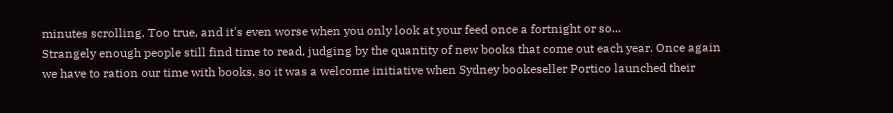minutes scrolling. Too true, and it's even worse when you only look at your feed once a fortnight or so...
Strangely enough people still find time to read, judging by the quantity of new books that come out each year. Once again we have to ration our time with books, so it was a welcome initiative when Sydney bookeseller Portico launched their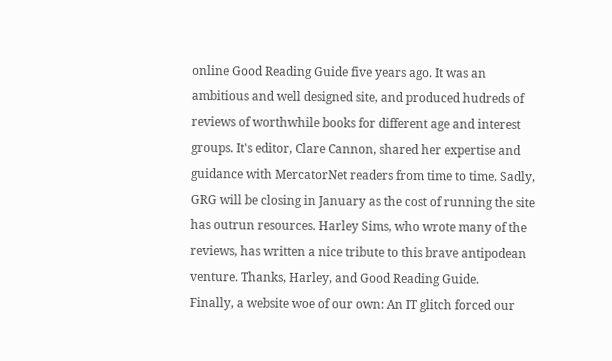online Good Reading Guide five years ago. It was an ambitious and well designed site, and produced hudreds of reviews of worthwhile books for different age and interest groups. It's editor, Clare Cannon, shared her expertise and guidance with MercatorNet readers from time to time. Sadly, GRG will be closing in January as the cost of running the site has outrun resources. Harley Sims, who wrote many of the reviews, has written a nice tribute to this brave antipodean venture. Thanks, Harley, and Good Reading Guide.
Finally, a website woe of our own: An IT glitch forced our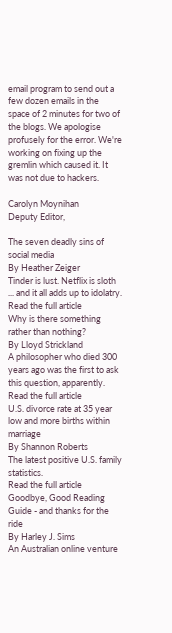email program to send out a few dozen emails in the space of 2 minutes for two of the blogs. We apologise profusely for the error. We're working on fixing up the gremlin which caused it. It was not due to hackers.

Carolyn Moynihan
Deputy Editor,

The seven deadly sins of social media
By Heather Zeiger
Tinder is lust. Netflix is sloth ... and it all adds up to idolatry.
Read the full article
Why is there something rather than nothing?
By Lloyd Strickland
A philosopher who died 300 years ago was the first to ask this question, apparently.
Read the full article
U.S. divorce rate at 35 year low and more births within marriage
By Shannon Roberts
The latest positive U.S. family statistics.
Read the full article
Goodbye, Good Reading Guide - and thanks for the ride
By Harley J. Sims
An Australian online venture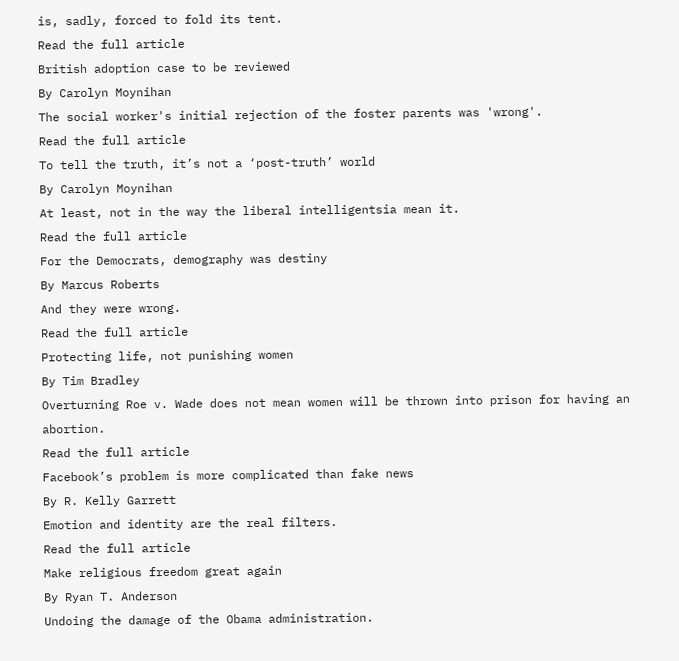is, sadly, forced to fold its tent.
Read the full article
British adoption case to be reviewed
By Carolyn Moynihan
The social worker's initial rejection of the foster parents was 'wrong'.
Read the full article
To tell the truth, it’s not a ‘post-truth’ world
By Carolyn Moynihan
At least, not in the way the liberal intelligentsia mean it.
Read the full article
For the Democrats, demography was destiny
By Marcus Roberts
And they were wrong.
Read the full article
Protecting life, not punishing women
By Tim Bradley
Overturning Roe v. Wade does not mean women will be thrown into prison for having an abortion.
Read the full article
Facebook’s problem is more complicated than fake news
By R. Kelly Garrett
Emotion and identity are the real filters.
Read the full article
Make religious freedom great again
By Ryan T. Anderson
Undoing the damage of the Obama administration.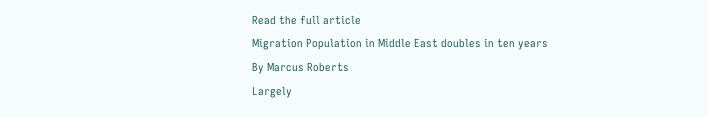Read the full article
Migration Population in Middle East doubles in ten years
By Marcus Roberts
Largely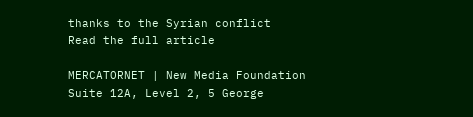thanks to the Syrian conflict
Read the full article

MERCATORNET | New Media Foundation
Suite 12A, Level 2, 5 George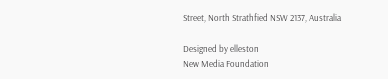Street, North Strathfied NSW 2137, Australia

Designed by elleston
New Media Foundation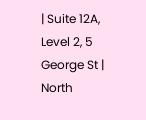| Suite 12A, Level 2, 5 George St | North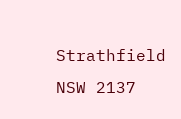Strathfield NSW 2137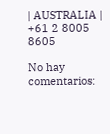| AUSTRALIA | +61 2 8005 8605

No hay comentarios: